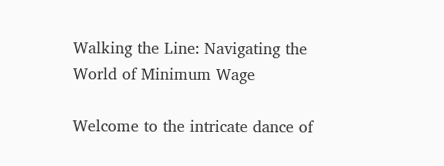Walking the Line: Navigating the World of Minimum Wage

Welcome to the intricate dance of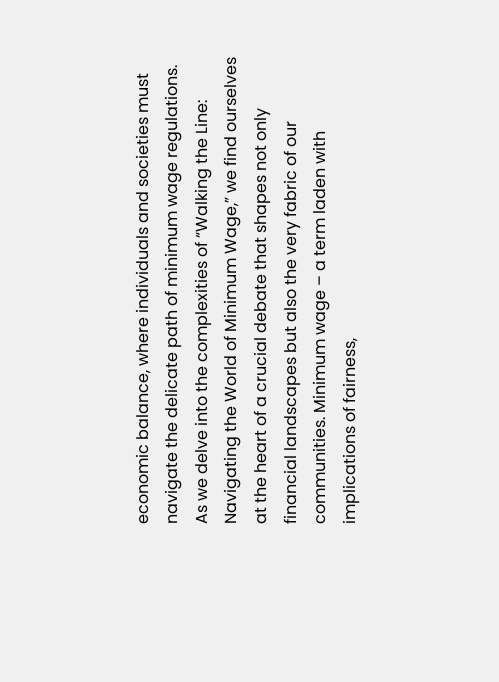economic balance, where individuals and societies must navigate the delicate path of minimum wage regulations. As we delve into the complexities of “Walking the Line: Navigating the World of Minimum Wage,” we find ourselves at the heart of a crucial debate that shapes not only financial landscapes but also the very fabric of our communities. Minimum wage – a term laden with implications of fairness,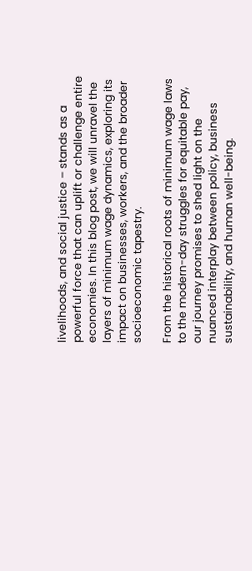livelihoods, and social justice – stands as a powerful force that can uplift or challenge entire economies. In this blog post, we will unravel the layers of minimum wage dynamics, exploring its impact on businesses, workers, and the broader socioeconomic tapestry.

From the historical roots of minimum wage laws to the modern-day struggles for equitable pay, our journey promises to shed light on the nuanced interplay between policy, business sustainability, and human well-being.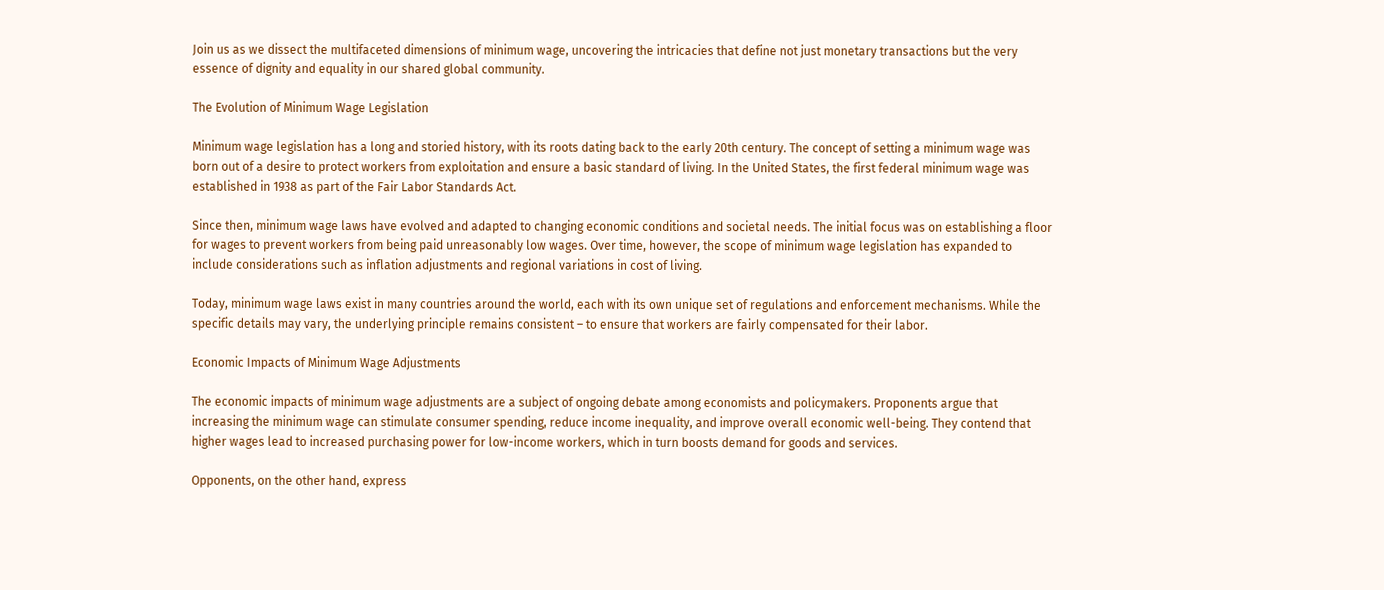Join us as we dissect the multifaceted dimensions of minimum wage, uncovering the intricacies that define not just monetary transactions but the very essence of dignity and equality in our shared global community.

The Evolution of Minimum Wage Legislation

Minimum wage legislation has a long and storied history, with its roots dating back to the early 20th century. The concept of setting a minimum wage was born out of a desire to protect workers from exploitation and ensure a basic standard of living. In the United States, the first federal minimum wage was established in 1938 as part of the Fair Labor Standards Act.

Since then, minimum wage laws have evolved and adapted to changing economic conditions and societal needs. The initial focus was on establishing a floor for wages to prevent workers from being paid unreasonably low wages. Over time, however, the scope of minimum wage legislation has expanded to include considerations such as inflation adjustments and regional variations in cost of living.

Today, minimum wage laws exist in many countries around the world, each with its own unique set of regulations and enforcement mechanisms. While the specific details may vary, the underlying principle remains consistent – to ensure that workers are fairly compensated for their labor.

Economic Impacts of Minimum Wage Adjustments

The economic impacts of minimum wage adjustments are a subject of ongoing debate among economists and policymakers. Proponents argue that increasing the minimum wage can stimulate consumer spending, reduce income inequality, and improve overall economic well-being. They contend that higher wages lead to increased purchasing power for low-income workers, which in turn boosts demand for goods and services.

Opponents, on the other hand, express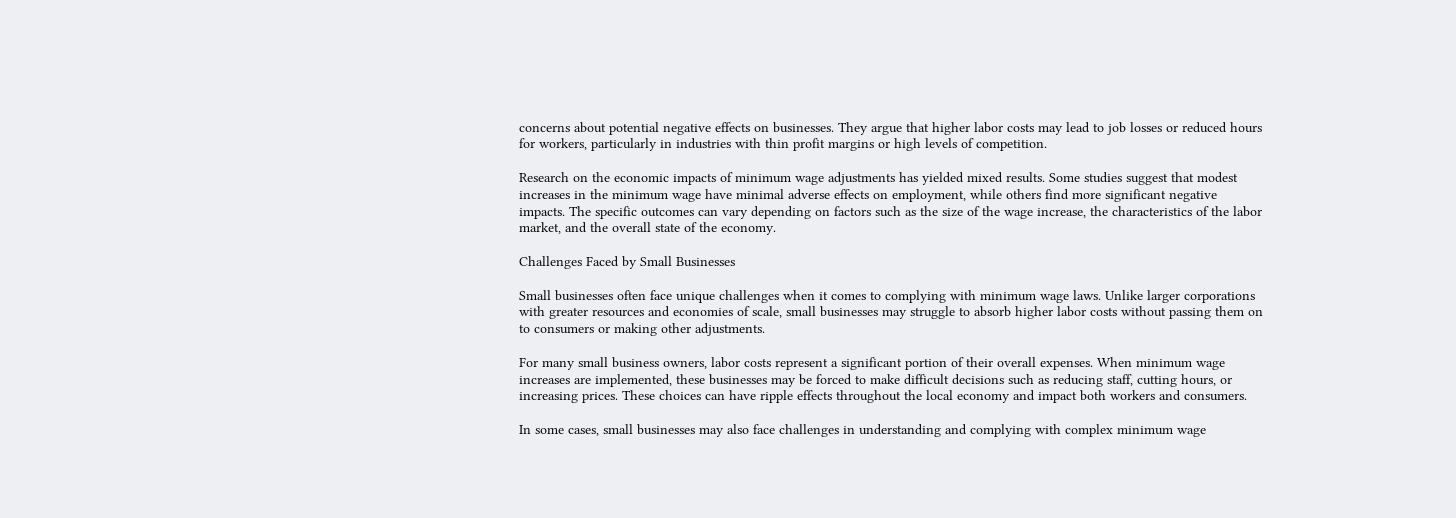concerns about potential negative effects on businesses. They argue that higher labor costs may lead to job losses or reduced hours for workers, particularly in industries with thin profit margins or high levels of competition.

Research on the economic impacts of minimum wage adjustments has yielded mixed results. Some studies suggest that modest increases in the minimum wage have minimal adverse effects on employment, while others find more significant negative impacts. The specific outcomes can vary depending on factors such as the size of the wage increase, the characteristics of the labor market, and the overall state of the economy.

Challenges Faced by Small Businesses

Small businesses often face unique challenges when it comes to complying with minimum wage laws. Unlike larger corporations with greater resources and economies of scale, small businesses may struggle to absorb higher labor costs without passing them on to consumers or making other adjustments.

For many small business owners, labor costs represent a significant portion of their overall expenses. When minimum wage increases are implemented, these businesses may be forced to make difficult decisions such as reducing staff, cutting hours, or increasing prices. These choices can have ripple effects throughout the local economy and impact both workers and consumers.

In some cases, small businesses may also face challenges in understanding and complying with complex minimum wage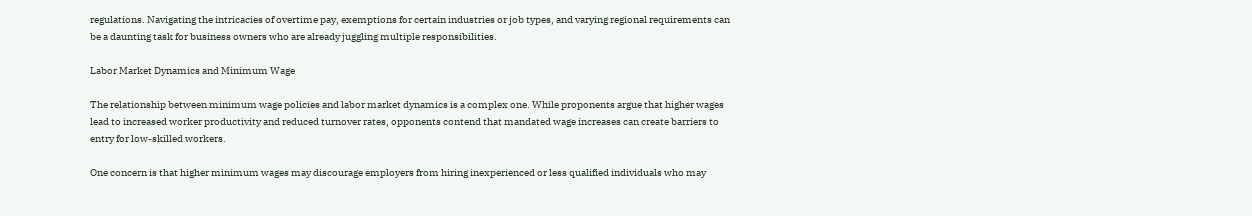regulations. Navigating the intricacies of overtime pay, exemptions for certain industries or job types, and varying regional requirements can be a daunting task for business owners who are already juggling multiple responsibilities.

Labor Market Dynamics and Minimum Wage

The relationship between minimum wage policies and labor market dynamics is a complex one. While proponents argue that higher wages lead to increased worker productivity and reduced turnover rates, opponents contend that mandated wage increases can create barriers to entry for low-skilled workers.

One concern is that higher minimum wages may discourage employers from hiring inexperienced or less qualified individuals who may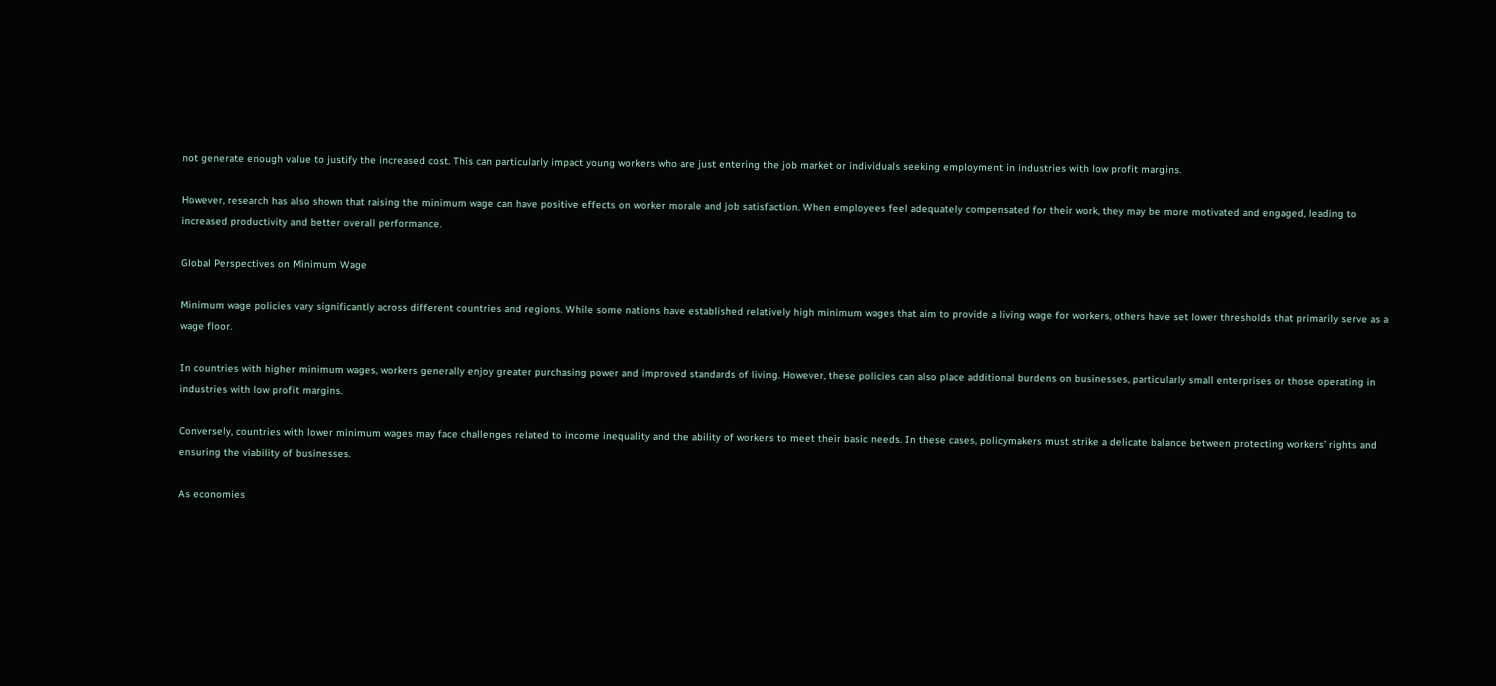not generate enough value to justify the increased cost. This can particularly impact young workers who are just entering the job market or individuals seeking employment in industries with low profit margins.

However, research has also shown that raising the minimum wage can have positive effects on worker morale and job satisfaction. When employees feel adequately compensated for their work, they may be more motivated and engaged, leading to increased productivity and better overall performance.

Global Perspectives on Minimum Wage

Minimum wage policies vary significantly across different countries and regions. While some nations have established relatively high minimum wages that aim to provide a living wage for workers, others have set lower thresholds that primarily serve as a wage floor.

In countries with higher minimum wages, workers generally enjoy greater purchasing power and improved standards of living. However, these policies can also place additional burdens on businesses, particularly small enterprises or those operating in industries with low profit margins.

Conversely, countries with lower minimum wages may face challenges related to income inequality and the ability of workers to meet their basic needs. In these cases, policymakers must strike a delicate balance between protecting workers’ rights and ensuring the viability of businesses.

As economies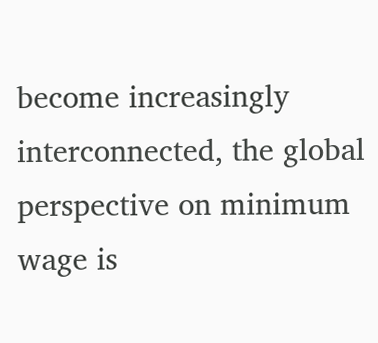become increasingly interconnected, the global perspective on minimum wage is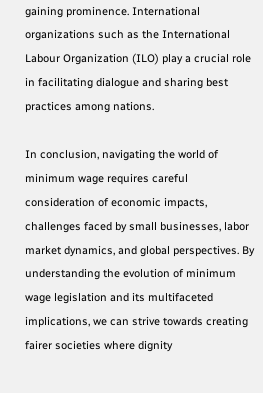gaining prominence. International organizations such as the International Labour Organization (ILO) play a crucial role in facilitating dialogue and sharing best practices among nations.

In conclusion, navigating the world of minimum wage requires careful consideration of economic impacts, challenges faced by small businesses, labor market dynamics, and global perspectives. By understanding the evolution of minimum wage legislation and its multifaceted implications, we can strive towards creating fairer societies where dignity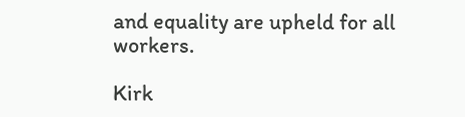and equality are upheld for all workers.

Kirk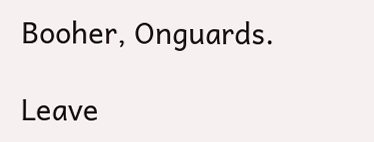Booher, Onguards.

Leave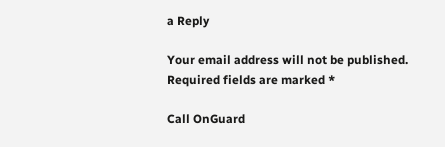a Reply

Your email address will not be published. Required fields are marked *

Call OnGuard